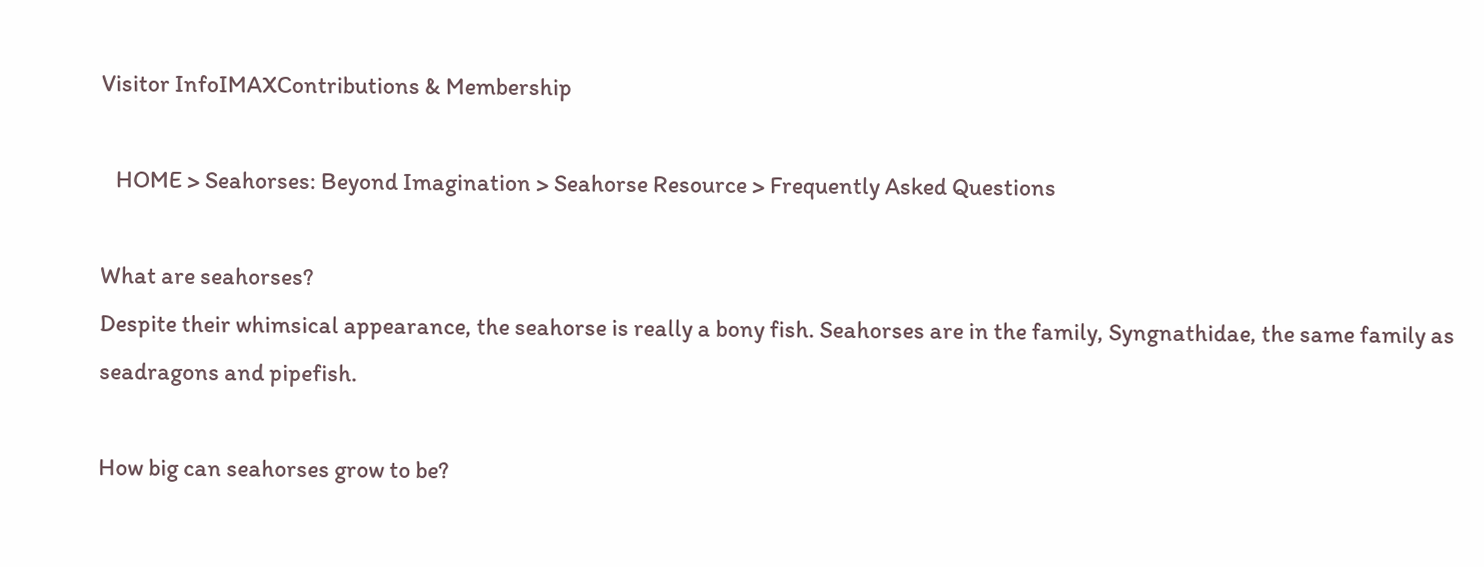Visitor InfoIMAXContributions & Membership

   HOME > Seahorses: Beyond Imagination > Seahorse Resource > Frequently Asked Questions

What are seahorses?
Despite their whimsical appearance, the seahorse is really a bony fish. Seahorses are in the family, Syngnathidae, the same family as seadragons and pipefish.

How big can seahorses grow to be?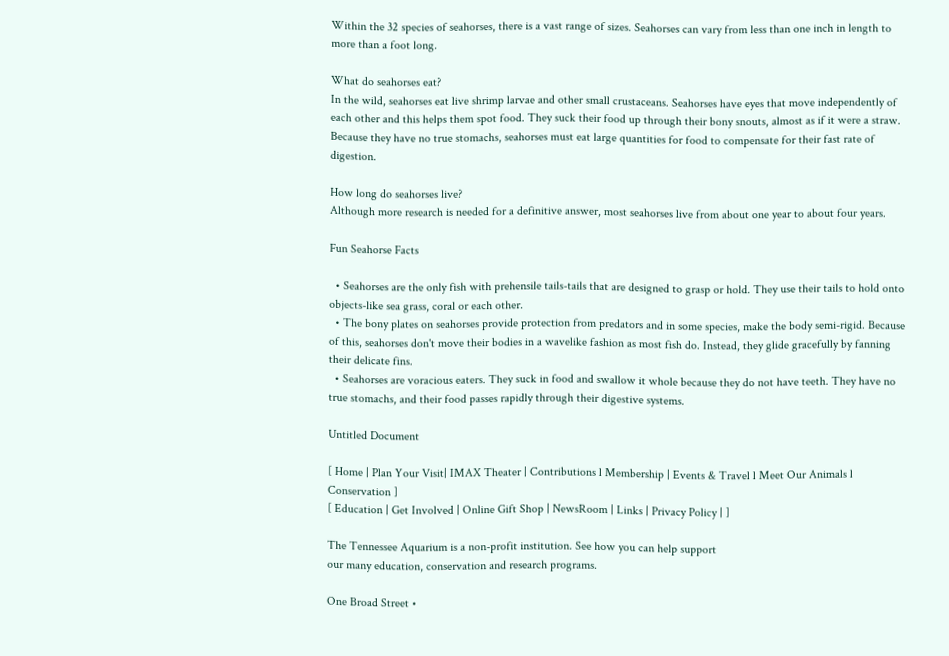Within the 32 species of seahorses, there is a vast range of sizes. Seahorses can vary from less than one inch in length to more than a foot long.

What do seahorses eat?
In the wild, seahorses eat live shrimp larvae and other small crustaceans. Seahorses have eyes that move independently of each other and this helps them spot food. They suck their food up through their bony snouts, almost as if it were a straw. Because they have no true stomachs, seahorses must eat large quantities for food to compensate for their fast rate of digestion.

How long do seahorses live?
Although more research is needed for a definitive answer, most seahorses live from about one year to about four years.

Fun Seahorse Facts

  • Seahorses are the only fish with prehensile tails-tails that are designed to grasp or hold. They use their tails to hold onto objects-like sea grass, coral or each other.
  • The bony plates on seahorses provide protection from predators and in some species, make the body semi-rigid. Because of this, seahorses don't move their bodies in a wavelike fashion as most fish do. Instead, they glide gracefully by fanning their delicate fins.
  • Seahorses are voracious eaters. They suck in food and swallow it whole because they do not have teeth. They have no true stomachs, and their food passes rapidly through their digestive systems.

Untitled Document

[ Home | Plan Your Visit| IMAX Theater | Contributions l Membership | Events & Travel l Meet Our Animals l Conservation ]
[ Education | Get Involved | Online Gift Shop | NewsRoom | Links | Privacy Policy | ]

The Tennessee Aquarium is a non-profit institution. See how you can help support
our many education, conservation and research programs.

One Broad Street •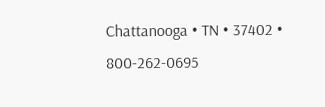Chattanooga • TN • 37402 • 800-262-0695